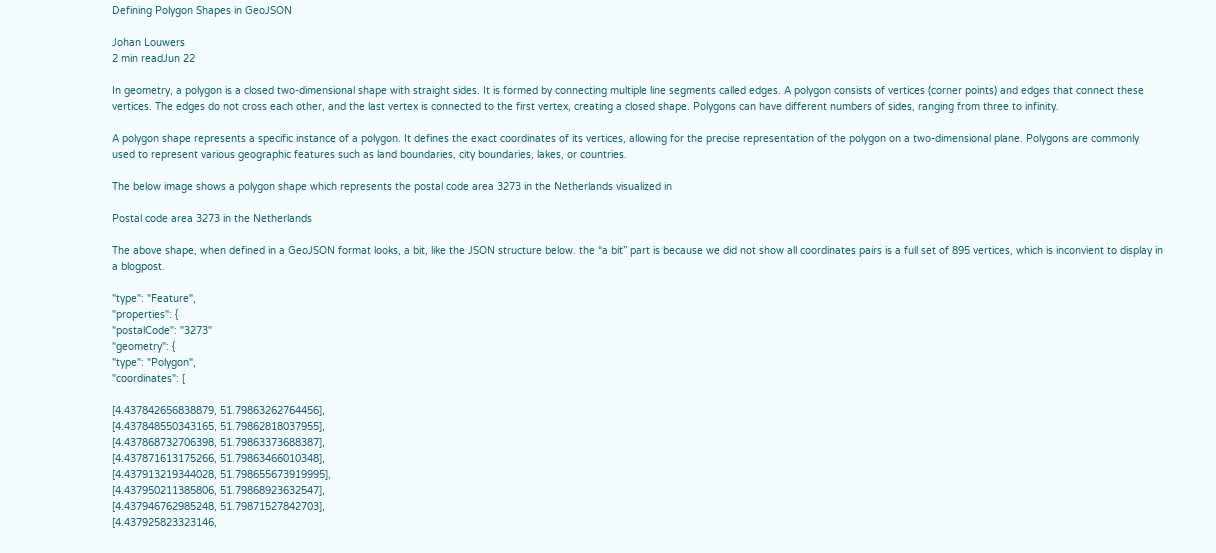Defining Polygon Shapes in GeoJSON

Johan Louwers
2 min readJun 22

In geometry, a polygon is a closed two-dimensional shape with straight sides. It is formed by connecting multiple line segments called edges. A polygon consists of vertices (corner points) and edges that connect these vertices. The edges do not cross each other, and the last vertex is connected to the first vertex, creating a closed shape. Polygons can have different numbers of sides, ranging from three to infinity.

A polygon shape represents a specific instance of a polygon. It defines the exact coordinates of its vertices, allowing for the precise representation of the polygon on a two-dimensional plane. Polygons are commonly used to represent various geographic features such as land boundaries, city boundaries, lakes, or countries.

The below image shows a polygon shape which represents the postal code area 3273 in the Netherlands visualized in

Postal code area 3273 in the Netherlands

The above shape, when defined in a GeoJSON format looks, a bit, like the JSON structure below. the “a bit” part is because we did not show all coordinates pairs is a full set of 895 vertices, which is inconvient to display in a blogpost.

"type": "Feature",
"properties": {
"postalCode": "3273"
"geometry": {
"type": "Polygon",
"coordinates": [

[4.437842656838879, 51.79863262764456],
[4.437848550343165, 51.79862818037955],
[4.437868732706398, 51.79863373688387],
[4.437871613175266, 51.79863466010348],
[4.437913219344028, 51.798655673919995],
[4.437950211385806, 51.79868923632547],
[4.437946762985248, 51.79871527842703],
[4.437925823323146,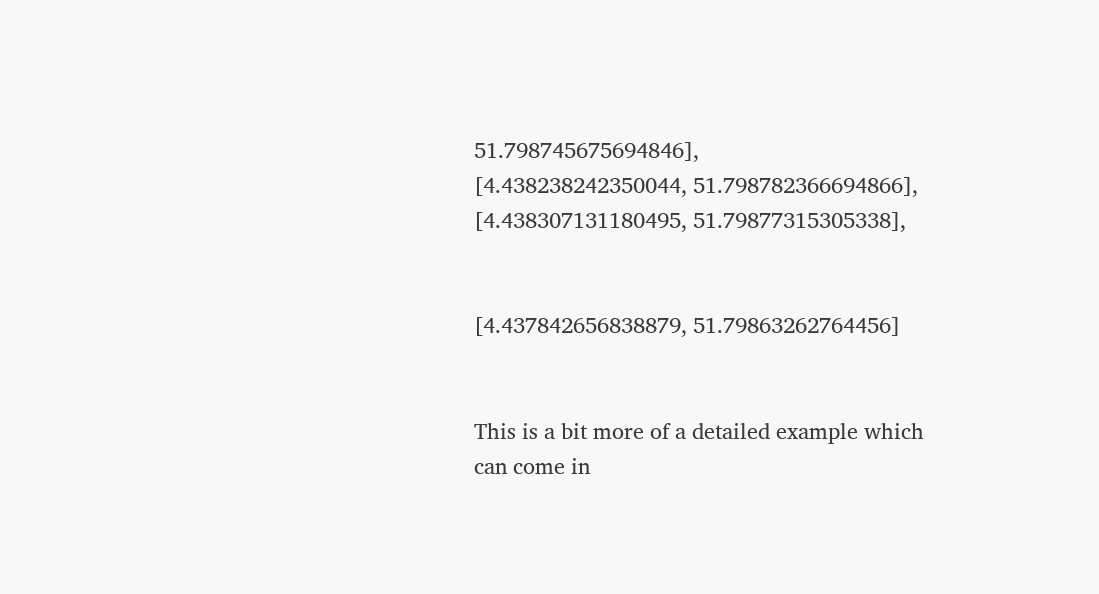51.798745675694846],
[4.438238242350044, 51.798782366694866],
[4.438307131180495, 51.79877315305338],


[4.437842656838879, 51.79863262764456]


This is a bit more of a detailed example which can come in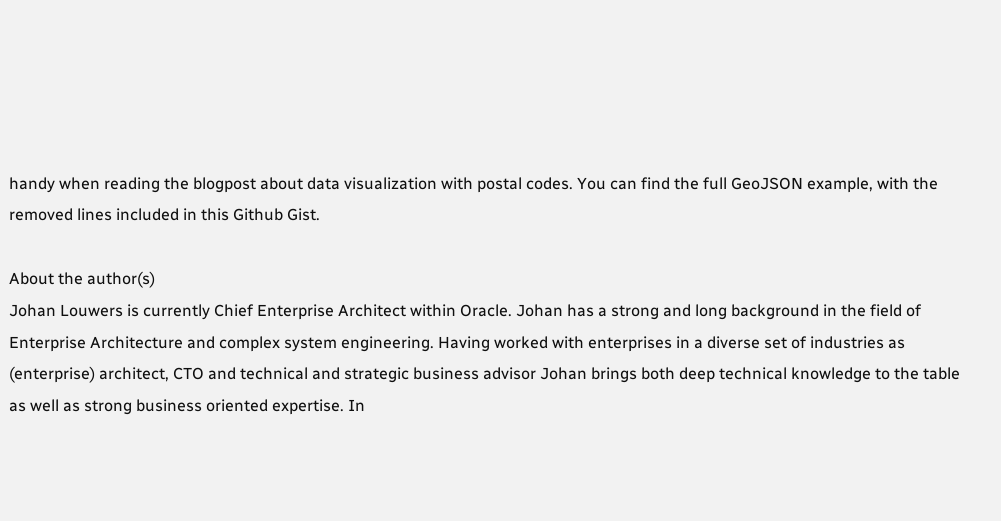handy when reading the blogpost about data visualization with postal codes. You can find the full GeoJSON example, with the removed lines included in this Github Gist.

About the author(s)
Johan Louwers is currently Chief Enterprise Architect within Oracle. Johan has a strong and long background in the field of Enterprise Architecture and complex system engineering. Having worked with enterprises in a diverse set of industries as (enterprise) architect, CTO and technical and strategic business advisor Johan brings both deep technical knowledge to the table as well as strong business oriented expertise. In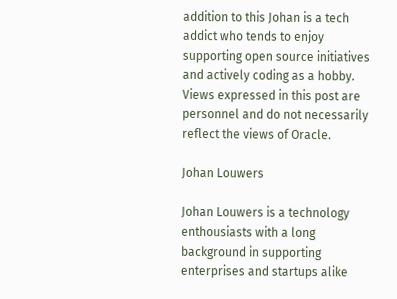addition to this Johan is a tech addict who tends to enjoy supporting open source initiatives and actively coding as a hobby. Views expressed in this post are personnel and do not necessarily reflect the views of Oracle.

Johan Louwers

Johan Louwers is a technology enthousiasts with a long background in supporting enterprises and startups alike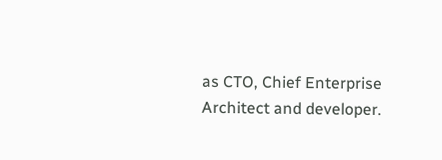as CTO, Chief Enterprise Architect and developer.